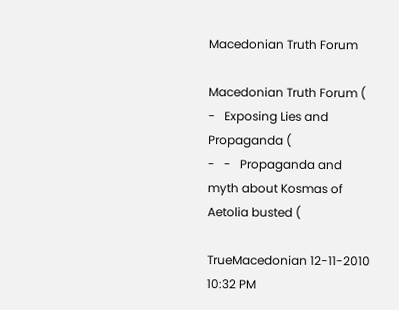Macedonian Truth Forum

Macedonian Truth Forum (
-   Exposing Lies and Propaganda (
-   -   Propaganda and myth about Kosmas of Aetolia busted (

TrueMacedonian 12-11-2010 10:32 PM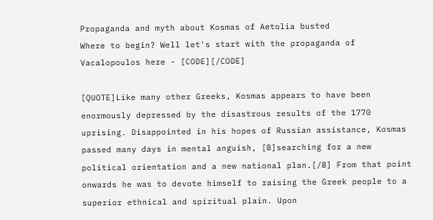Propaganda and myth about Kosmas of Aetolia busted
Where to begin? Well let's start with the propaganda of Vacalopoulos here - [CODE][/CODE]

[QUOTE]Like many other Greeks, Kosmas appears to have been enormously depressed by the disastrous results of the 1770 uprising. Disappointed in his hopes of Russian assistance, Kosmas passed many days in mental anguish, [B]searching for a new political orientation and a new national plan.[/B] From that point onwards he was to devote himself to raising the Greek people to a superior ethnical and spiritual plain. Upon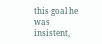this goal he was insistent,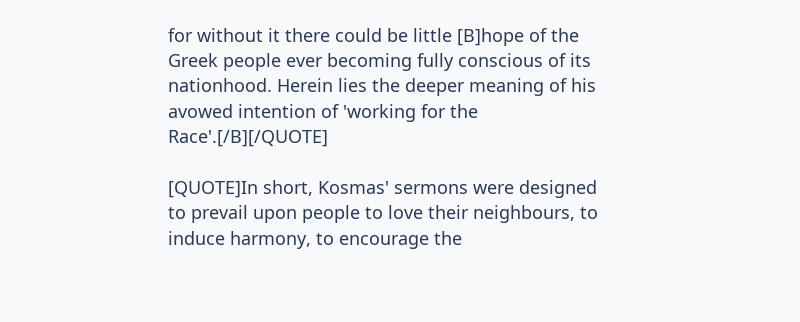for without it there could be little [B]hope of the Greek people ever becoming fully conscious of its nationhood. Herein lies the deeper meaning of his avowed intention of 'working for the Race'.[/B][/QUOTE]

[QUOTE]In short, Kosmas' sermons were designed to prevail upon people to love their neighbours, to induce harmony, to encourage the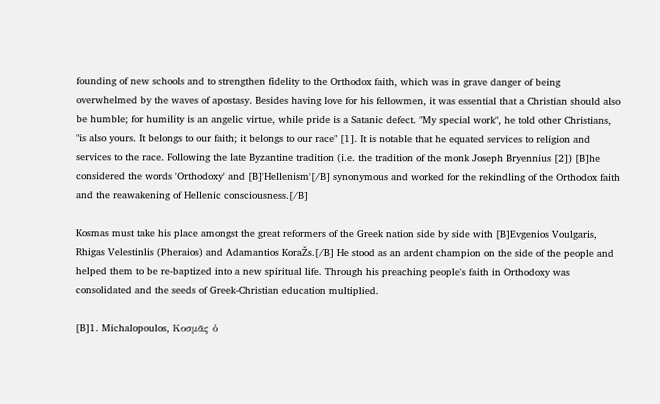founding of new schools and to strengthen fidelity to the Orthodox faith, which was in grave danger of being overwhelmed by the waves of apostasy. Besides having love for his fellowmen, it was essential that a Christian should also be humble; for humility is an angelic virtue, while pride is a Satanic defect. "My special work", he told other Christians, "is also yours. It belongs to our faith; it belongs to our race" [1]. It is notable that he equated services to religion and services to the race. Following the late Byzantine tradition (i.e. the tradition of the monk Joseph Bryennius [2]) [B]he considered the words 'Orthodoxy' and [B]'Hellenism'[/B] synonymous and worked for the rekindling of the Orthodox faith and the reawakening of Hellenic consciousness.[/B]

Kosmas must take his place amongst the great reformers of the Greek nation side by side with [B]Evgenios Voulgaris, Rhigas Velestinlis (Pheraios) and Adamantios KoraŽs.[/B] He stood as an ardent champion on the side of the people and helped them to be re-baptized into a new spiritual life. Through his preaching people's faith in Orthodoxy was consolidated and the seeds of Greek-Christian education multiplied.

[B]1. Michalopoulos, Κοσμᾶς ὁ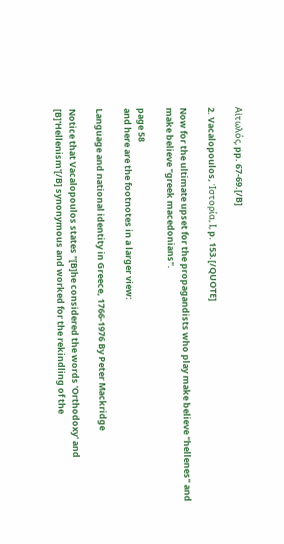Αἰτωλός, pp. 67-69.[/B]

2. Vacalopoulos, Ἱστορία, Ι, p. 153.[/QUOTE]

Now for the ultimate upset for the propagandists who play make believe "hellenes" and make believe "greek macedonians".

page 58
and here are the footnotes in a larger view:

Language and national identity in Greece, 1766-1976 By Peter Mackridge

Notice that Vacalopoulos states "[B]he considered the words 'Orthodoxy' and [B]'Hellenism'[/B] synonymous and worked for the rekindling of the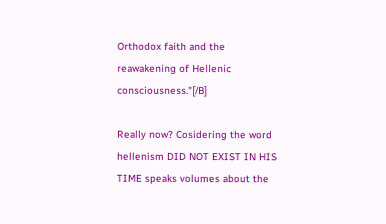Orthodox faith and the reawakening of Hellenic consciousness."[/B]

Really now? Cosidering the word hellenism DID NOT EXIST IN HIS TIME speaks volumes about the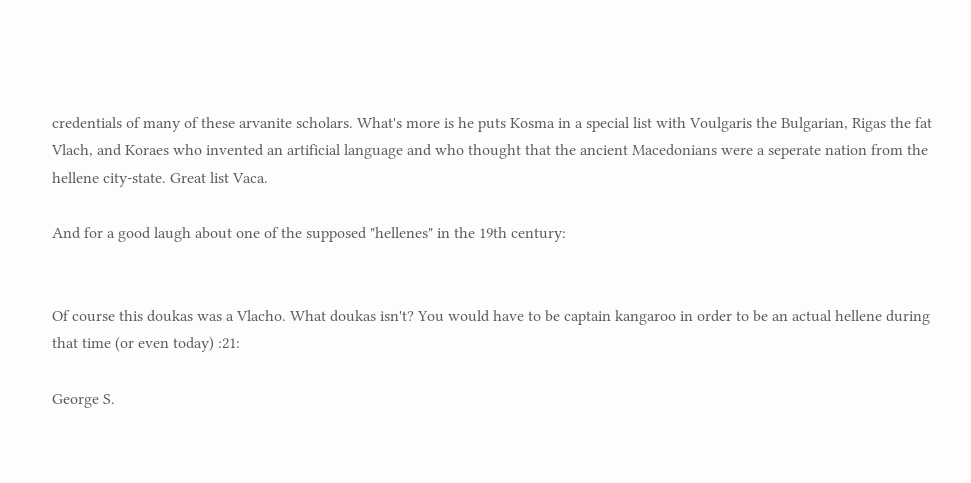credentials of many of these arvanite scholars. What's more is he puts Kosma in a special list with Voulgaris the Bulgarian, Rigas the fat Vlach, and Koraes who invented an artificial language and who thought that the ancient Macedonians were a seperate nation from the hellene city-state. Great list Vaca.

And for a good laugh about one of the supposed "hellenes" in the 19th century:


Of course this doukas was a Vlacho. What doukas isn't? You would have to be captain kangaroo in order to be an actual hellene during that time (or even today) :21:

George S.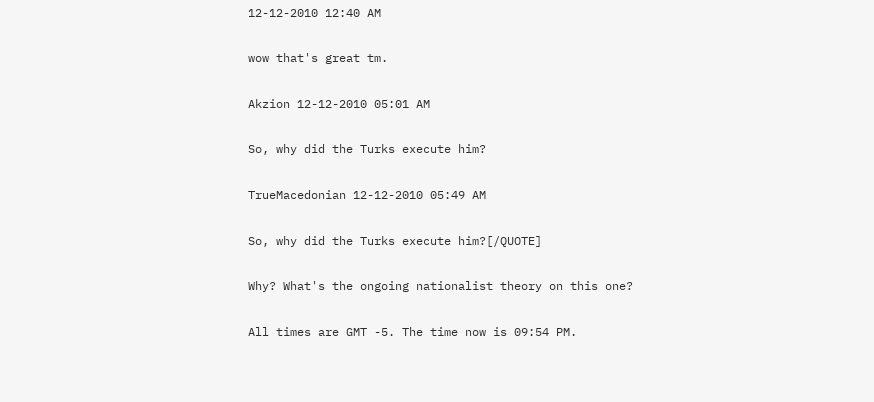12-12-2010 12:40 AM

wow that's great tm.

Akzion 12-12-2010 05:01 AM

So, why did the Turks execute him?

TrueMacedonian 12-12-2010 05:49 AM

So, why did the Turks execute him?[/QUOTE]

Why? What's the ongoing nationalist theory on this one?

All times are GMT -5. The time now is 09:54 PM.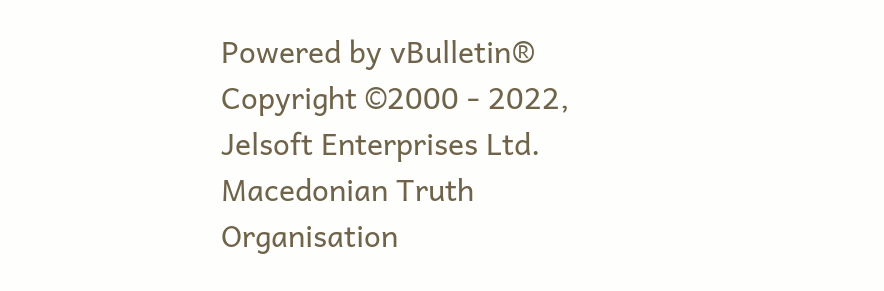Powered by vBulletin®
Copyright ©2000 - 2022, Jelsoft Enterprises Ltd.
Macedonian Truth Organisation